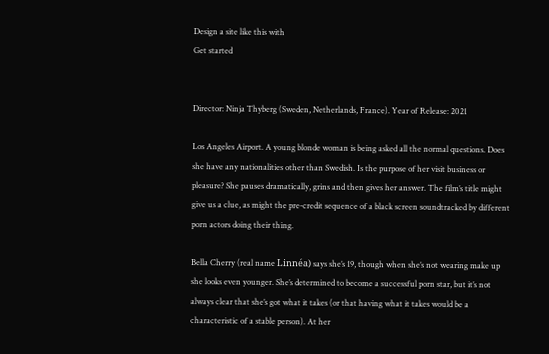Design a site like this with
Get started


Director: Ninja Thyberg (Sweden, Netherlands, France). Year of Release: 2021

Los Angeles Airport. A young blonde woman is being asked all the normal questions. Does she have any nationalities other than Swedish. Is the purpose of her visit business or pleasure? She pauses dramatically, grins and then gives her answer. The film’s title might give us a clue, as might the pre-credit sequence of a black screen soundtracked by different porn actors doing their thing.

Bella Cherry (real name Linnéa) says she’s 19, though when she’s not wearing make up she looks even younger. She’s determined to become a successful porn star, but it’s not always clear that she’s got what it takes (or that having what it takes would be a characteristic of a stable person). At her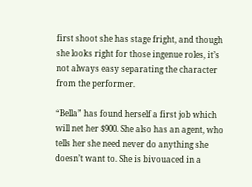first shoot she has stage fright, and though she looks right for those ingenue roles, it’s not always easy separating the character from the performer.

“Bella” has found herself a first job which will net her $900. She also has an agent, who tells her she need never do anything she doesn’t want to. She is bivouaced in a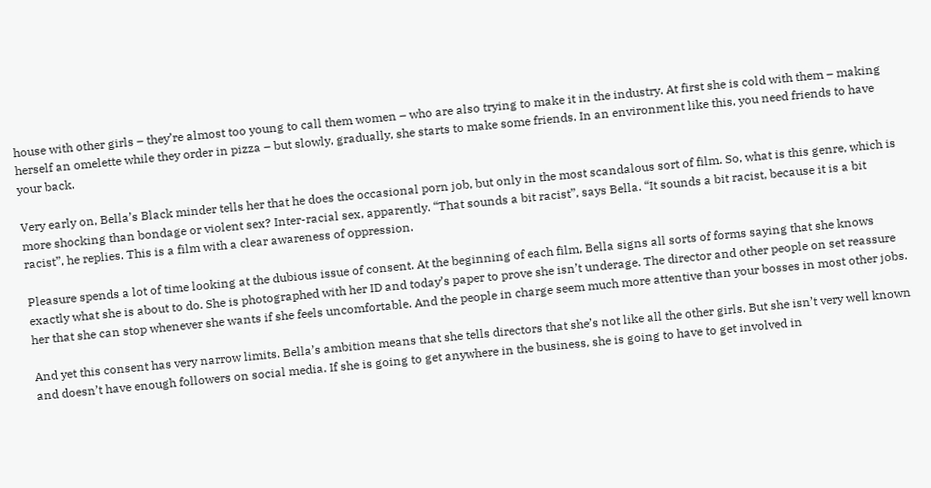house with other girls – they’re almost too young to call them women – who are also trying to make it in the industry. At first she is cold with them – making herself an omelette while they order in pizza – but slowly, gradually, she starts to make some friends. In an environment like this, you need friends to have your back.

Very early on, Bella’s Black minder tells her that he does the occasional porn job, but only in the most scandalous sort of film. So, what is this genre, which is more shocking than bondage or violent sex? Inter-racial sex, apparently. “That sounds a bit racist”, says Bella. “It sounds a bit racist, because it is a bit racist”, he replies. This is a film with a clear awareness of oppression.

Pleasure spends a lot of time looking at the dubious issue of consent. At the beginning of each film, Bella signs all sorts of forms saying that she knows exactly what she is about to do. She is photographed with her ID and today’s paper to prove she isn’t underage. The director and other people on set reassure her that she can stop whenever she wants if she feels uncomfortable. And the people in charge seem much more attentive than your bosses in most other jobs.

And yet this consent has very narrow limits. Bella’s ambition means that she tells directors that she’s not like all the other girls. But she isn’t very well known and doesn’t have enough followers on social media. If she is going to get anywhere in the business, she is going to have to get involved in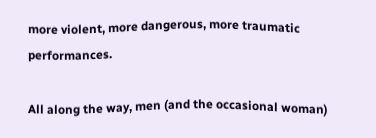more violent, more dangerous, more traumatic performances.

All along the way, men (and the occasional woman)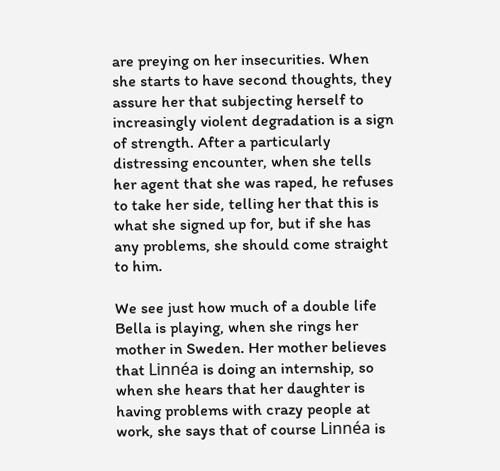are preying on her insecurities. When she starts to have second thoughts, they assure her that subjecting herself to increasingly violent degradation is a sign of strength. After a particularly distressing encounter, when she tells her agent that she was raped, he refuses to take her side, telling her that this is what she signed up for, but if she has any problems, she should come straight to him.

We see just how much of a double life Bella is playing, when she rings her mother in Sweden. Her mother believes that Linnéa is doing an internship, so when she hears that her daughter is having problems with crazy people at work, she says that of course Linnéa is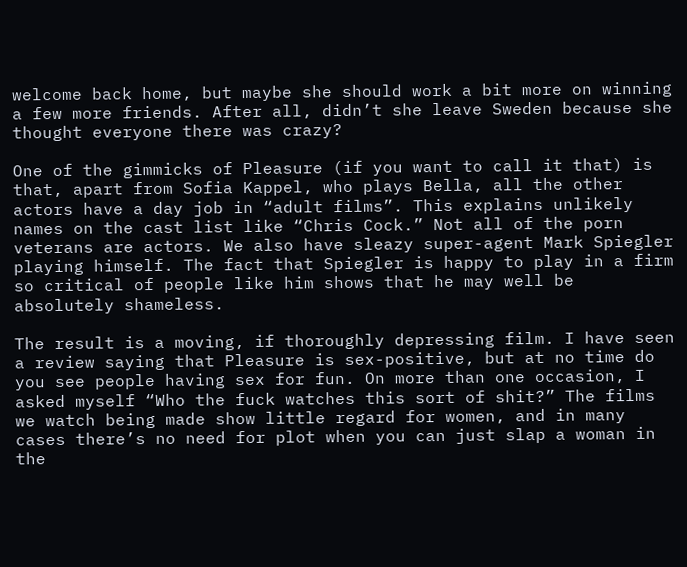welcome back home, but maybe she should work a bit more on winning a few more friends. After all, didn’t she leave Sweden because she thought everyone there was crazy?

One of the gimmicks of Pleasure (if you want to call it that) is that, apart from Sofia Kappel, who plays Bella, all the other actors have a day job in “adult films”. This explains unlikely names on the cast list like “Chris Cock.” Not all of the porn veterans are actors. We also have sleazy super-agent Mark Spiegler playing himself. The fact that Spiegler is happy to play in a firm so critical of people like him shows that he may well be absolutely shameless.

The result is a moving, if thoroughly depressing film. I have seen a review saying that Pleasure is sex-positive, but at no time do you see people having sex for fun. On more than one occasion, I asked myself “Who the fuck watches this sort of shit?” The films we watch being made show little regard for women, and in many cases there’s no need for plot when you can just slap a woman in the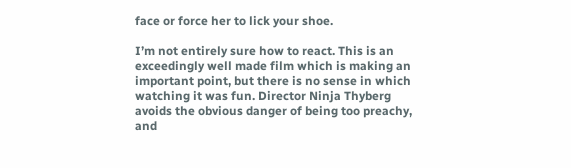face or force her to lick your shoe.

I’m not entirely sure how to react. This is an exceedingly well made film which is making an important point, but there is no sense in which watching it was fun. Director Ninja Thyberg avoids the obvious danger of being too preachy, and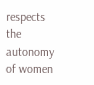respects the autonomy of women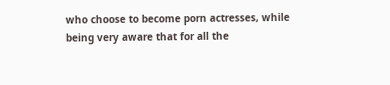who choose to become porn actresses, while being very aware that for all the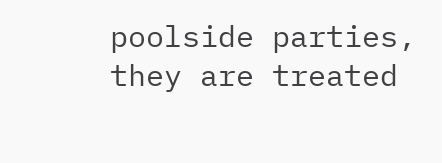poolside parties, they are treated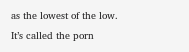as the lowest of the low. It’s called the porn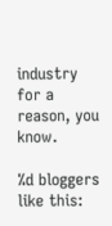industry for a reason, you know.

%d bloggers like this: